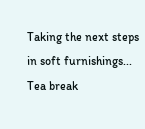Taking the next steps in soft furnishings...
Tea break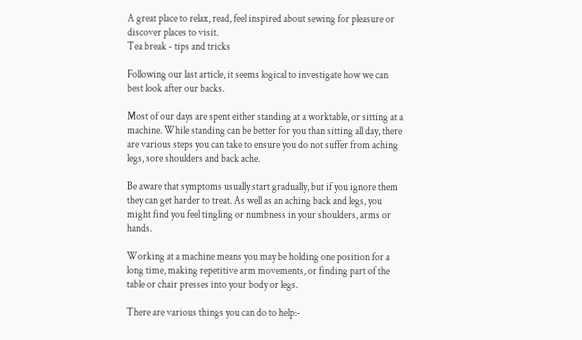A great place to relax, read, feel inspired about sewing for pleasure or discover places to visit.
Tea break - tips and tricks

Following our last article, it seems logical to investigate how we can best look after our backs.

Most of our days are spent either standing at a worktable, or sitting at a machine. While standing can be better for you than sitting all day, there are various steps you can take to ensure you do not suffer from aching legs, sore shoulders and back ache.

Be aware that symptoms usually start gradually, but if you ignore them they can get harder to treat. As well as an aching back and legs, you might find you feel tingling or numbness in your shoulders, arms or hands.

Working at a machine means you may be holding one position for a long time, making repetitive arm movements, or finding part of the table or chair presses into your body or legs.

There are various things you can do to help:-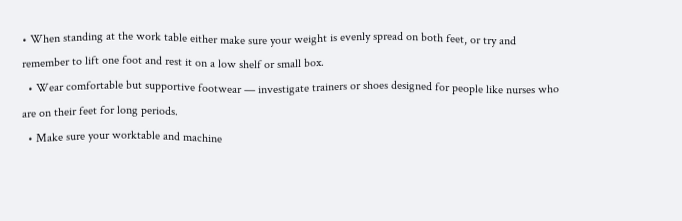• When standing at the work table either make sure your weight is evenly spread on both feet, or try and remember to lift one foot and rest it on a low shelf or small box.
  • Wear comfortable but supportive footwear — investigate trainers or shoes designed for people like nurses who are on their feet for long periods.
  • Make sure your worktable and machine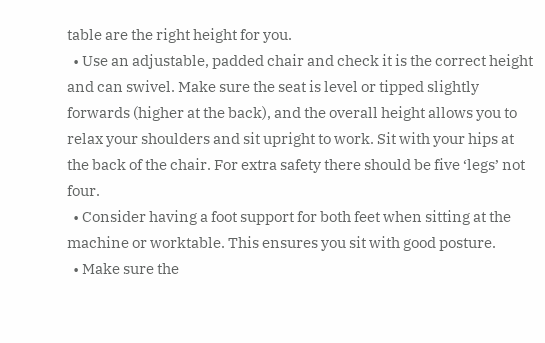table are the right height for you.
  • Use an adjustable, padded chair and check it is the correct height and can swivel. Make sure the seat is level or tipped slightly forwards (higher at the back), and the overall height allows you to relax your shoulders and sit upright to work. Sit with your hips at the back of the chair. For extra safety there should be five ‘legs’ not four.
  • Consider having a foot support for both feet when sitting at the machine or worktable. This ensures you sit with good posture.
  • Make sure the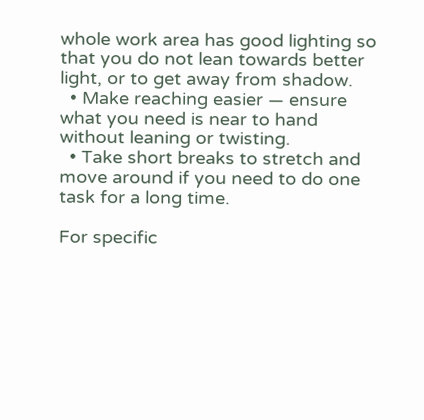whole work area has good lighting so that you do not lean towards better light, or to get away from shadow.
  • Make reaching easier — ensure what you need is near to hand without leaning or twisting.
  • Take short breaks to stretch and move around if you need to do one task for a long time.

For specific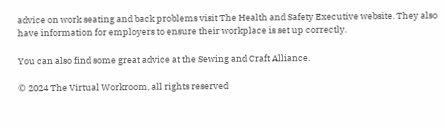advice on work seating and back problems visit The Health and Safety Executive website. They also have information for employers to ensure their workplace is set up correctly.

You can also find some great advice at the Sewing and Craft Alliance.

© 2024 The Virtual Workroom, all rights reserved